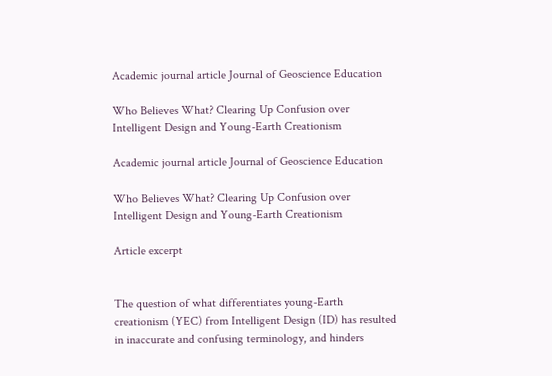Academic journal article Journal of Geoscience Education

Who Believes What? Clearing Up Confusion over Intelligent Design and Young-Earth Creationism

Academic journal article Journal of Geoscience Education

Who Believes What? Clearing Up Confusion over Intelligent Design and Young-Earth Creationism

Article excerpt


The question of what differentiates young-Earth creationism (YEC) from Intelligent Design (ID) has resulted in inaccurate and confusing terminology, and hinders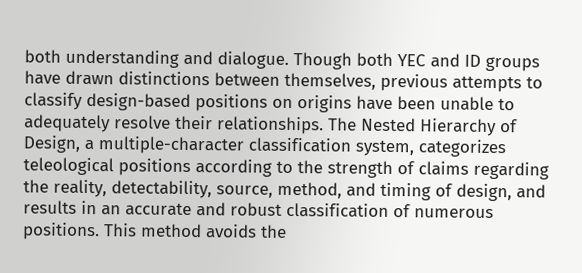both understanding and dialogue. Though both YEC and ID groups have drawn distinctions between themselves, previous attempts to classify design-based positions on origins have been unable to adequately resolve their relationships. The Nested Hierarchy of Design, a multiple-character classification system, categorizes teleological positions according to the strength of claims regarding the reality, detectability, source, method, and timing of design, and results in an accurate and robust classification of numerous positions. This method avoids the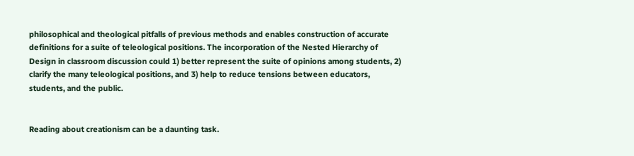philosophical and theological pitfalls of previous methods and enables construction of accurate definitions for a suite of teleological positions. The incorporation of the Nested Hierarchy of Design in classroom discussion could 1) better represent the suite of opinions among students, 2) clarify the many teleological positions, and 3) help to reduce tensions between educators, students, and the public.


Reading about creationism can be a daunting task.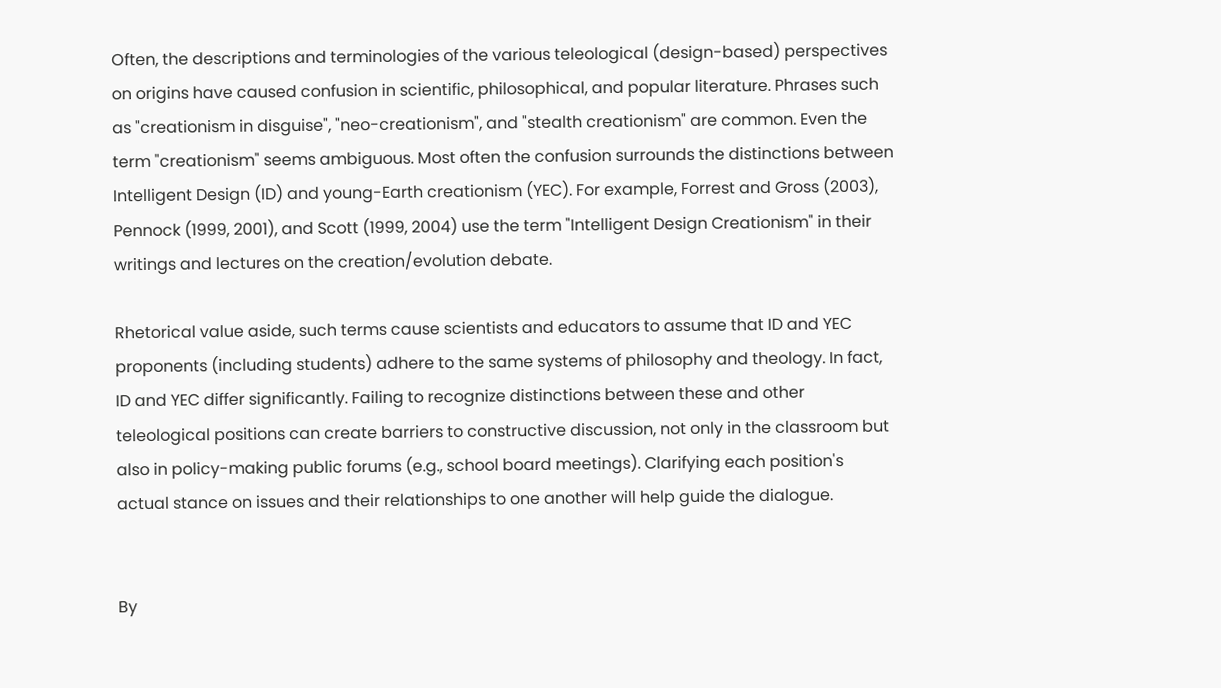Often, the descriptions and terminologies of the various teleological (design-based) perspectives on origins have caused confusion in scientific, philosophical, and popular literature. Phrases such as "creationism in disguise", "neo-creationism", and "stealth creationism" are common. Even the term "creationism" seems ambiguous. Most often the confusion surrounds the distinctions between Intelligent Design (ID) and young-Earth creationism (YEC). For example, Forrest and Gross (2003), Pennock (1999, 2001), and Scott (1999, 2004) use the term "Intelligent Design Creationism" in their writings and lectures on the creation/evolution debate.

Rhetorical value aside, such terms cause scientists and educators to assume that ID and YEC proponents (including students) adhere to the same systems of philosophy and theology. In fact, ID and YEC differ significantly. Failing to recognize distinctions between these and other teleological positions can create barriers to constructive discussion, not only in the classroom but also in policy-making public forums (e.g., school board meetings). Clarifying each position's actual stance on issues and their relationships to one another will help guide the dialogue.


By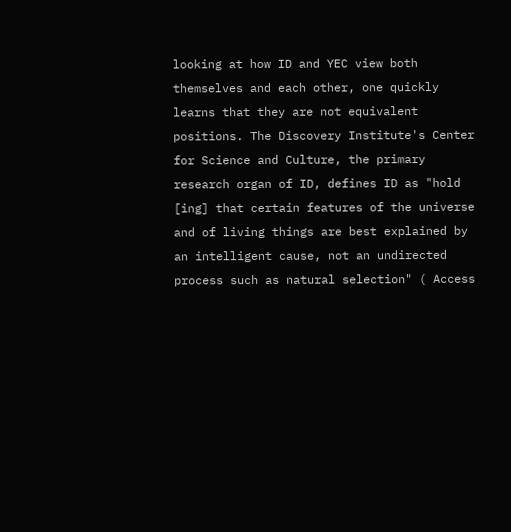looking at how ID and YEC view both themselves and each other, one quickly learns that they are not equivalent positions. The Discovery Institute's Center for Science and Culture, the primary research organ of ID, defines ID as "hold [ing] that certain features of the universe and of living things are best explained by an intelligent cause, not an undirected process such as natural selection" ( Access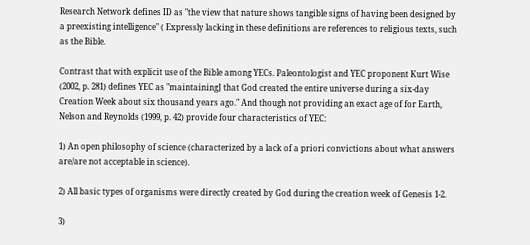Research Network defines ID as "the view that nature shows tangible signs of having been designed by a preexisting intelligence" ( Expressly lacking in these definitions are references to religious texts, such as the Bible.

Contrast that with explicit use of the Bible among YECs. Paleontologist and YEC proponent Kurt Wise (2002, p. 281) defines YEC as "maintaining] that God created the entire universe during a six-day Creation Week about six thousand years ago." And though not providing an exact age of for Earth, Nelson and Reynolds (1999, p. 42) provide four characteristics of YEC:

1) An open philosophy of science (characterized by a lack of a priori convictions about what answers are/are not acceptable in science).

2) All basic types of organisms were directly created by God during the creation week of Genesis 1-2.

3)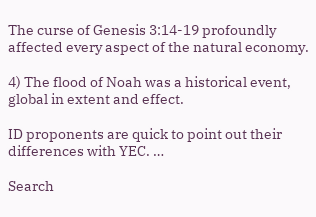The curse of Genesis 3:14-19 profoundly affected every aspect of the natural economy.

4) The flood of Noah was a historical event, global in extent and effect.

ID proponents are quick to point out their differences with YEC. …

Search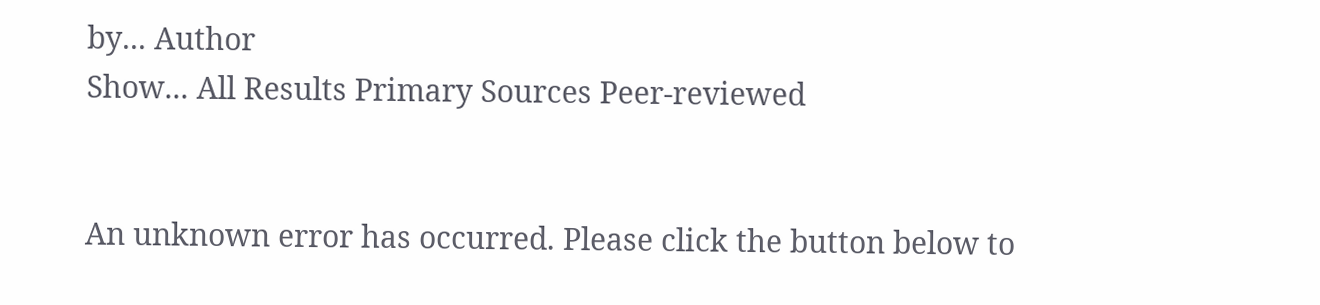by... Author
Show... All Results Primary Sources Peer-reviewed


An unknown error has occurred. Please click the button below to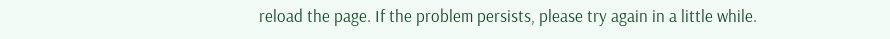reload the page. If the problem persists, please try again in a little while.